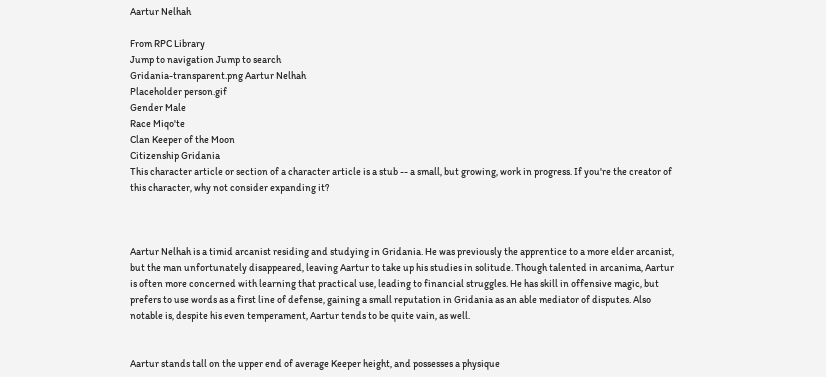Aartur Nelhah

From RPC Library
Jump to navigation Jump to search
Gridania-transparent.png Aartur Nelhah
Placeholder person.gif
Gender Male
Race Miqo'te
Clan Keeper of the Moon
Citizenship Gridania
This character article or section of a character article is a stub -- a small, but growing, work in progress. If you're the creator of this character, why not consider expanding it?



Aartur Nelhah is a timid arcanist residing and studying in Gridania. He was previously the apprentice to a more elder arcanist, but the man unfortunately disappeared, leaving Aartur to take up his studies in solitude. Though talented in arcanima, Aartur is often more concerned with learning that practical use, leading to financial struggles. He has skill in offensive magic, but prefers to use words as a first line of defense, gaining a small reputation in Gridania as an able mediator of disputes. Also notable is, despite his even temperament, Aartur tends to be quite vain, as well.


Aartur stands tall on the upper end of average Keeper height, and possesses a physique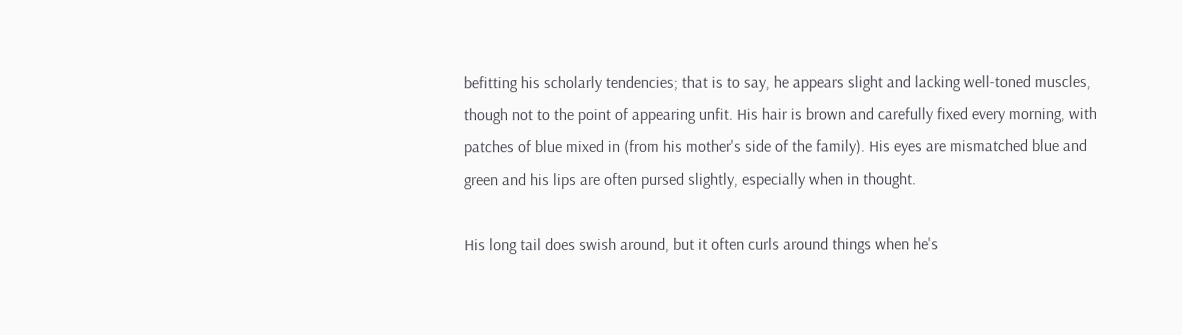befitting his scholarly tendencies; that is to say, he appears slight and lacking well-toned muscles, though not to the point of appearing unfit. His hair is brown and carefully fixed every morning, with patches of blue mixed in (from his mother's side of the family). His eyes are mismatched blue and green and his lips are often pursed slightly, especially when in thought.

His long tail does swish around, but it often curls around things when he's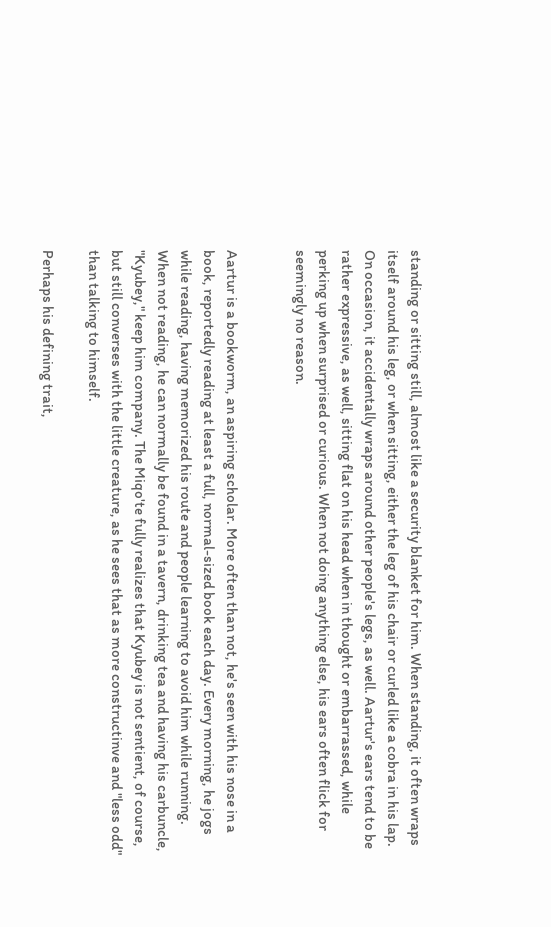standing or sitting still, almost like a security blanket for him. When standing, it often wraps itself around his leg, or when sitting, either the leg of his chair or curled like a cobra in his lap. On occasion, it accidentally wraps around other people's legs, as well. Aartur's ears tend to be rather expressive, as well, sitting flat on his head when in thought or embarrassed, while perking up when surprised or curious. When not doing anything else, his ears often flick for seemingly no reason.


Aartur is a bookworm, an aspiring scholar. More often than not, he's seen with his nose in a book, reportedly reading at least a full, normal-sized book each day. Every morning, he jogs while reading, having memorized his route and people learning to avoid him while running. When not reading, he can normally be found in a tavern, drinking tea and having his carbuncle, "Kyubey," keep him company. The Miqo'te fully realizes that Kyubey is not sentient, of course, but still converses with the little creature, as he sees that as more constructinve and "less odd" than talking to himself.

Perhaps his defining trait,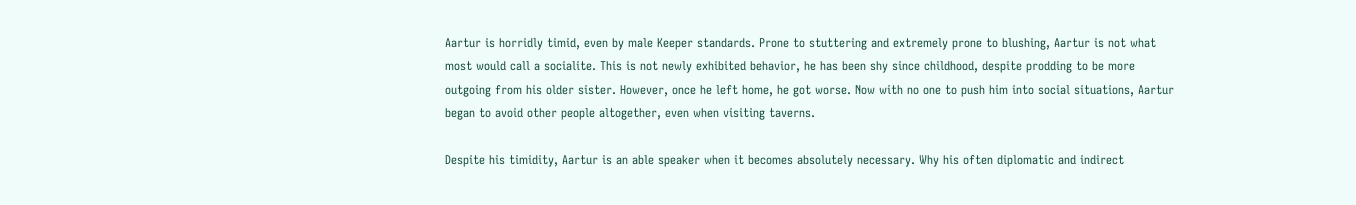Aartur is horridly timid, even by male Keeper standards. Prone to stuttering and extremely prone to blushing, Aartur is not what most would call a socialite. This is not newly exhibited behavior, he has been shy since childhood, despite prodding to be more outgoing from his older sister. However, once he left home, he got worse. Now with no one to push him into social situations, Aartur began to avoid other people altogether, even when visiting taverns.

Despite his timidity, Aartur is an able speaker when it becomes absolutely necessary. Why his often diplomatic and indirect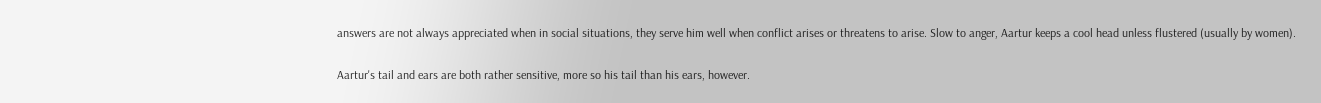answers are not always appreciated when in social situations, they serve him well when conflict arises or threatens to arise. Slow to anger, Aartur keeps a cool head unless flustered (usually by women).

Aartur's tail and ears are both rather sensitive, more so his tail than his ears, however.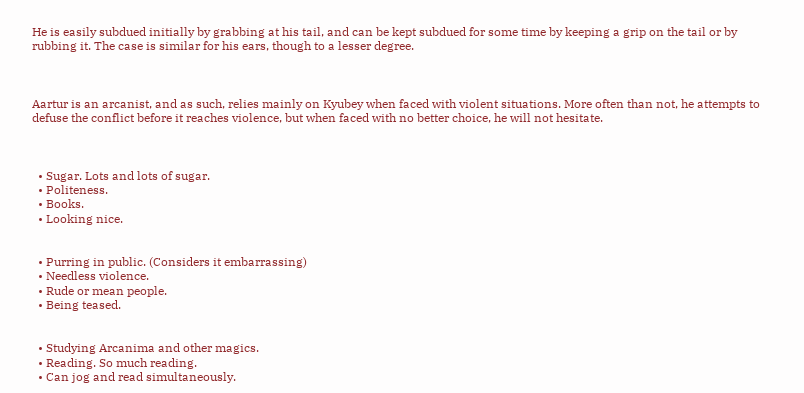He is easily subdued initially by grabbing at his tail, and can be kept subdued for some time by keeping a grip on the tail or by rubbing it. The case is similar for his ears, though to a lesser degree.



Aartur is an arcanist, and as such, relies mainly on Kyubey when faced with violent situations. More often than not, he attempts to defuse the conflict before it reaches violence, but when faced with no better choice, he will not hesitate.



  • Sugar. Lots and lots of sugar.
  • Politeness.
  • Books.
  • Looking nice.


  • Purring in public. (Considers it embarrassing)
  • Needless violence.
  • Rude or mean people.
  • Being teased.


  • Studying Arcanima and other magics.
  • Reading. So much reading.
  • Can jog and read simultaneously.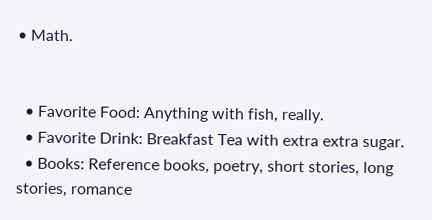• Math.


  • Favorite Food: Anything with fish, really.
  • Favorite Drink: Breakfast Tea with extra extra sugar.
  • Books: Reference books, poetry, short stories, long stories, romance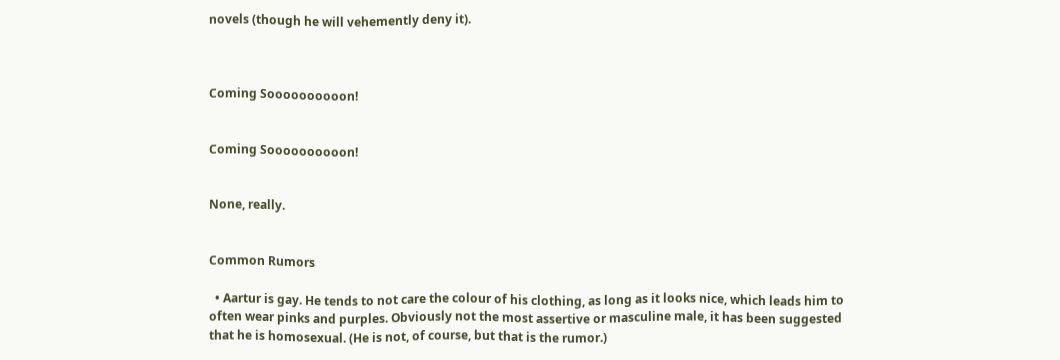novels (though he will vehemently deny it).



Coming Soooooooooon!


Coming Soooooooooon!


None, really.


Common Rumors

  • Aartur is gay. He tends to not care the colour of his clothing, as long as it looks nice, which leads him to often wear pinks and purples. Obviously not the most assertive or masculine male, it has been suggested that he is homosexual. (He is not, of course, but that is the rumor.)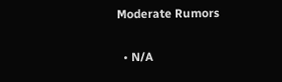Moderate Rumors

  • N/A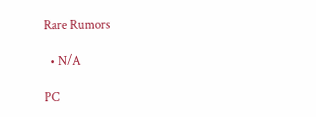Rare Rumors

  • N/A

PC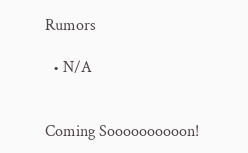Rumors

  • N/A


Coming Soooooooooon!